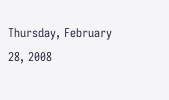Thursday, February 28, 2008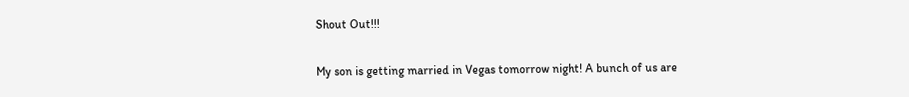Shout Out!!!

My son is getting married in Vegas tomorrow night! A bunch of us are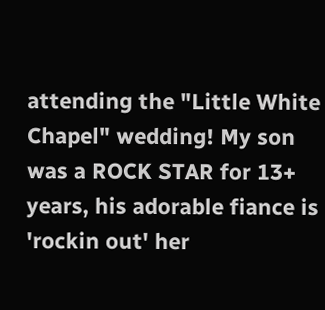attending the "Little White Chapel" wedding! My son was a ROCK STAR for 13+ years, his adorable fiance is 'rockin out' her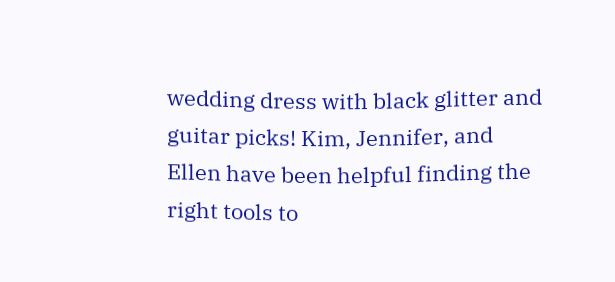wedding dress with black glitter and guitar picks! Kim, Jennifer, and Ellen have been helpful finding the right tools to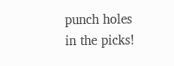punch holes in the picks!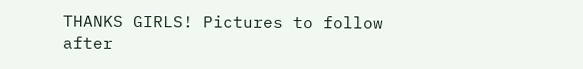THANKS GIRLS! Pictures to follow after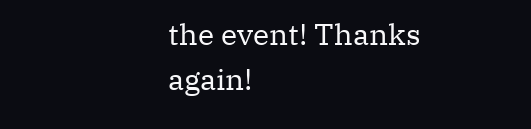the event! Thanks again!